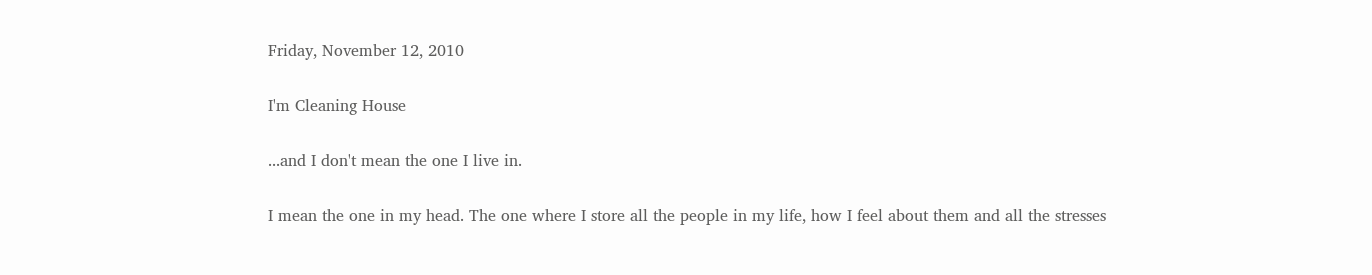Friday, November 12, 2010

I'm Cleaning House

...and I don't mean the one I live in.

I mean the one in my head. The one where I store all the people in my life, how I feel about them and all the stresses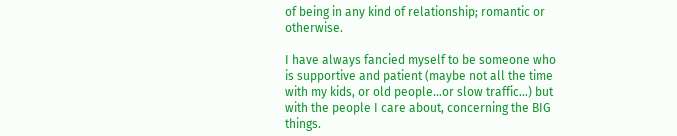of being in any kind of relationship; romantic or otherwise.

I have always fancied myself to be someone who is supportive and patient (maybe not all the time with my kids, or old people...or slow traffic...) but with the people I care about, concerning the BIG things.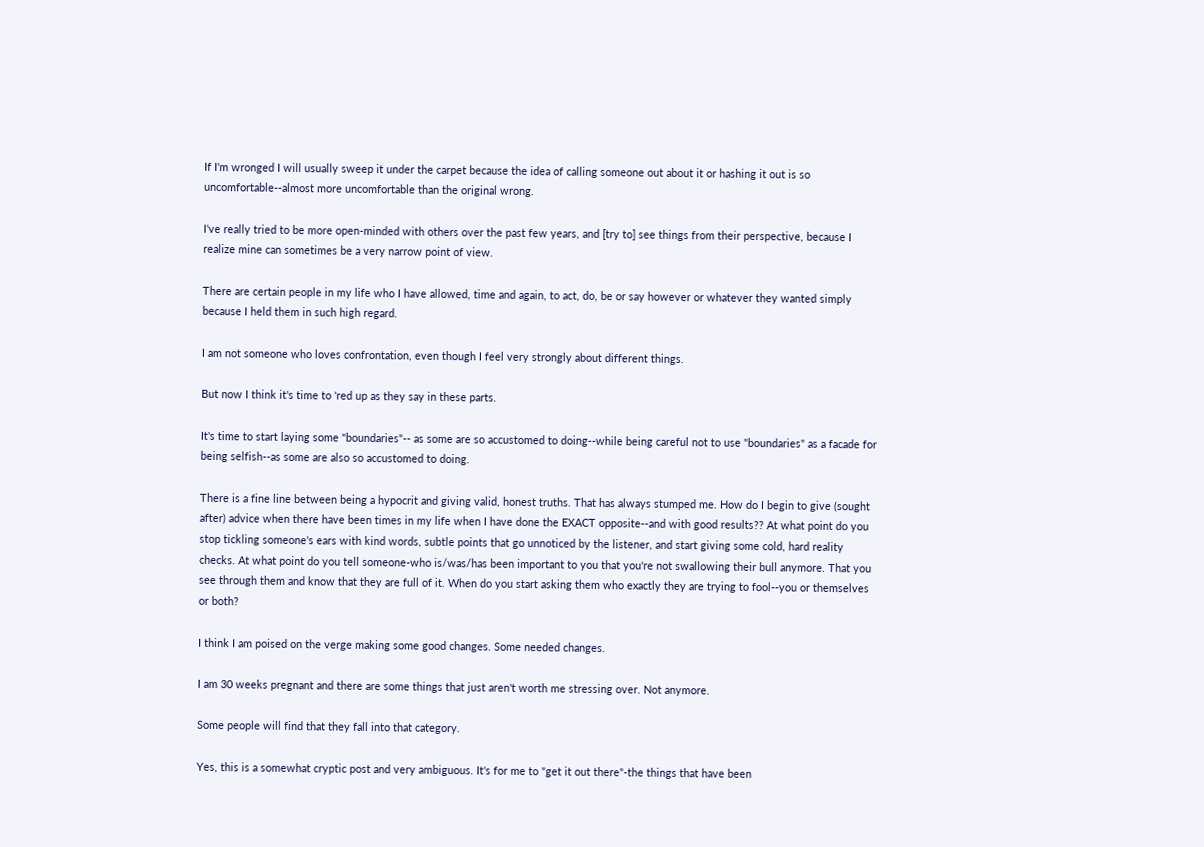If I'm wronged I will usually sweep it under the carpet because the idea of calling someone out about it or hashing it out is so uncomfortable--almost more uncomfortable than the original wrong.

I've really tried to be more open-minded with others over the past few years, and [try to] see things from their perspective, because I realize mine can sometimes be a very narrow point of view.

There are certain people in my life who I have allowed, time and again, to act, do, be or say however or whatever they wanted simply because I held them in such high regard.

I am not someone who loves confrontation, even though I feel very strongly about different things.

But now I think it's time to 'red up as they say in these parts.

It's time to start laying some "boundaries"-- as some are so accustomed to doing--while being careful not to use "boundaries" as a facade for being selfish--as some are also so accustomed to doing.

There is a fine line between being a hypocrit and giving valid, honest truths. That has always stumped me. How do I begin to give (sought after) advice when there have been times in my life when I have done the EXACT opposite--and with good results?? At what point do you stop tickling someone's ears with kind words, subtle points that go unnoticed by the listener, and start giving some cold, hard reality checks. At what point do you tell someone-who is/was/has been important to you that you're not swallowing their bull anymore. That you see through them and know that they are full of it. When do you start asking them who exactly they are trying to fool--you or themselves or both?

I think I am poised on the verge making some good changes. Some needed changes.

I am 30 weeks pregnant and there are some things that just aren't worth me stressing over. Not anymore.

Some people will find that they fall into that category.

Yes, this is a somewhat cryptic post and very ambiguous. It's for me to "get it out there"-the things that have been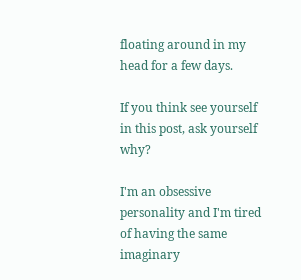floating around in my head for a few days.

If you think see yourself in this post, ask yourself why?

I'm an obsessive personality and I'm tired of having the same imaginary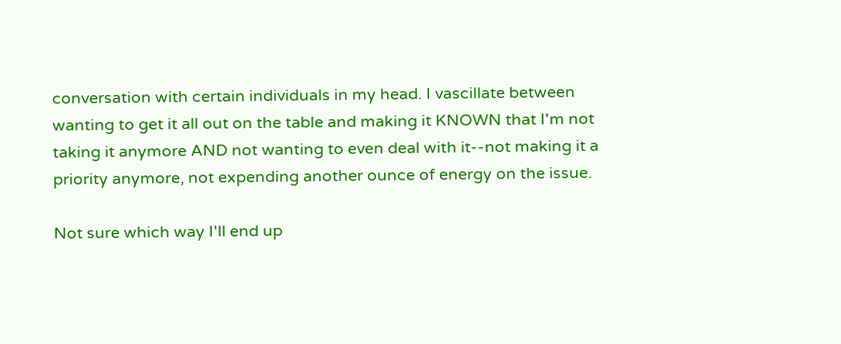conversation with certain individuals in my head. I vascillate between wanting to get it all out on the table and making it KNOWN that I'm not taking it anymore AND not wanting to even deal with it--not making it a priority anymore, not expending another ounce of energy on the issue.

Not sure which way I'll end up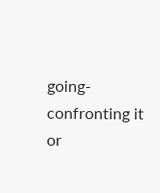going-confronting it or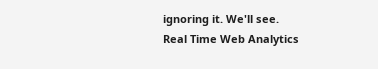ignoring it. We'll see.
Real Time Web Analytics